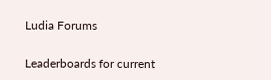Ludia Forums

Leaderboards for current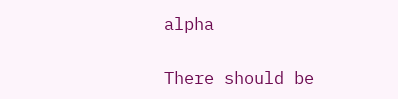alpha

There should be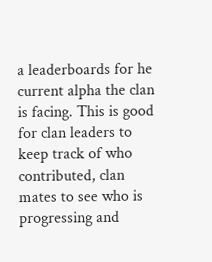a leaderboards for he current alpha the clan is facing. This is good for clan leaders to keep track of who contributed, clan mates to see who is progressing and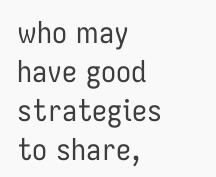who may have good strategies to share,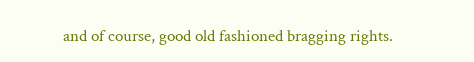and of course, good old fashioned bragging rights.